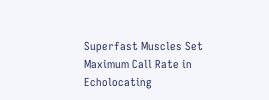Superfast Muscles Set Maximum Call Rate in Echolocating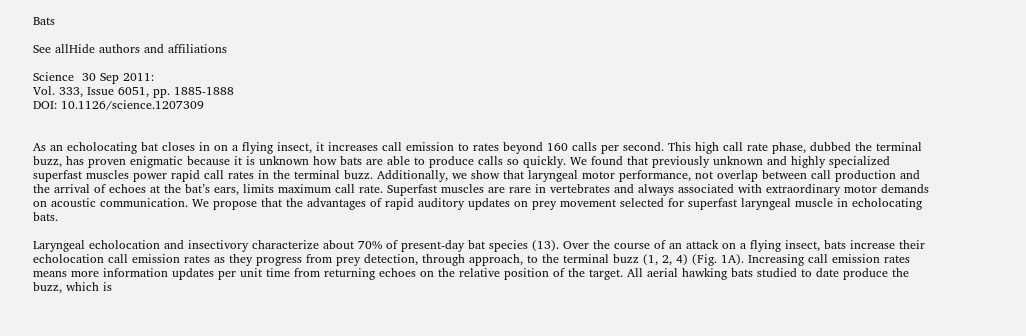Bats

See allHide authors and affiliations

Science  30 Sep 2011:
Vol. 333, Issue 6051, pp. 1885-1888
DOI: 10.1126/science.1207309


As an echolocating bat closes in on a flying insect, it increases call emission to rates beyond 160 calls per second. This high call rate phase, dubbed the terminal buzz, has proven enigmatic because it is unknown how bats are able to produce calls so quickly. We found that previously unknown and highly specialized superfast muscles power rapid call rates in the terminal buzz. Additionally, we show that laryngeal motor performance, not overlap between call production and the arrival of echoes at the bat’s ears, limits maximum call rate. Superfast muscles are rare in vertebrates and always associated with extraordinary motor demands on acoustic communication. We propose that the advantages of rapid auditory updates on prey movement selected for superfast laryngeal muscle in echolocating bats.

Laryngeal echolocation and insectivory characterize about 70% of present-day bat species (13). Over the course of an attack on a flying insect, bats increase their echolocation call emission rates as they progress from prey detection, through approach, to the terminal buzz (1, 2, 4) (Fig. 1A). Increasing call emission rates means more information updates per unit time from returning echoes on the relative position of the target. All aerial hawking bats studied to date produce the buzz, which is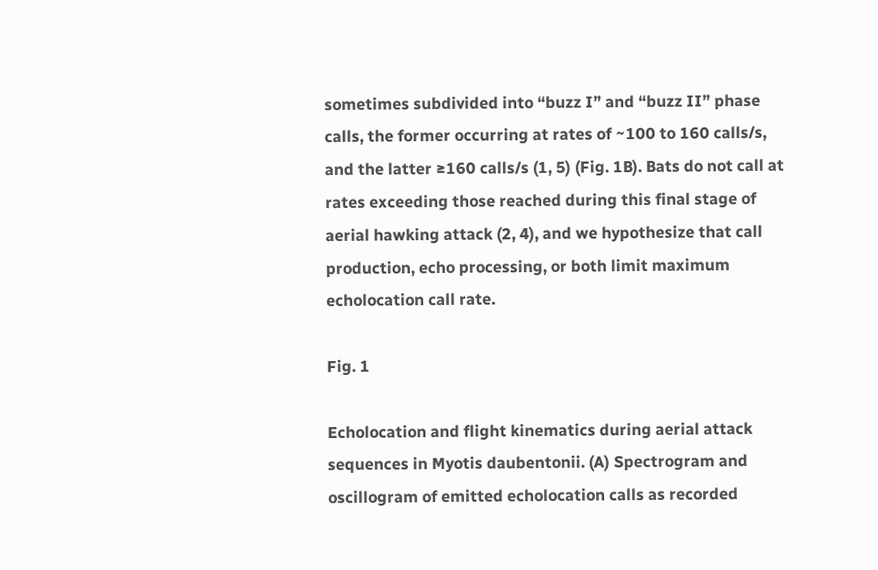sometimes subdivided into “buzz I” and “buzz II” phase calls, the former occurring at rates of ~100 to 160 calls/s, and the latter ≥160 calls/s (1, 5) (Fig. 1B). Bats do not call at rates exceeding those reached during this final stage of aerial hawking attack (2, 4), and we hypothesize that call production, echo processing, or both limit maximum echolocation call rate.

Fig. 1

Echolocation and flight kinematics during aerial attack sequences in Myotis daubentonii. (A) Spectrogram and oscillogram of emitted echolocation calls as recorded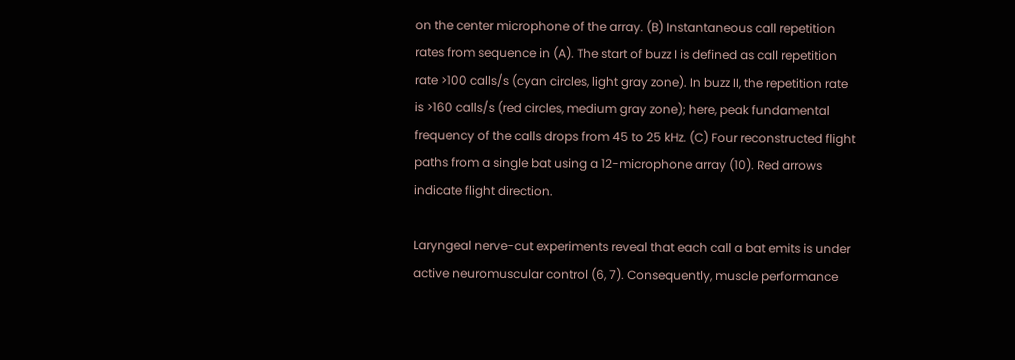on the center microphone of the array. (B) Instantaneous call repetition rates from sequence in (A). The start of buzz I is defined as call repetition rate >100 calls/s (cyan circles, light gray zone). In buzz II, the repetition rate is >160 calls/s (red circles, medium gray zone); here, peak fundamental frequency of the calls drops from 45 to 25 kHz. (C) Four reconstructed flight paths from a single bat using a 12-microphone array (10). Red arrows indicate flight direction.

Laryngeal nerve-cut experiments reveal that each call a bat emits is under active neuromuscular control (6, 7). Consequently, muscle performance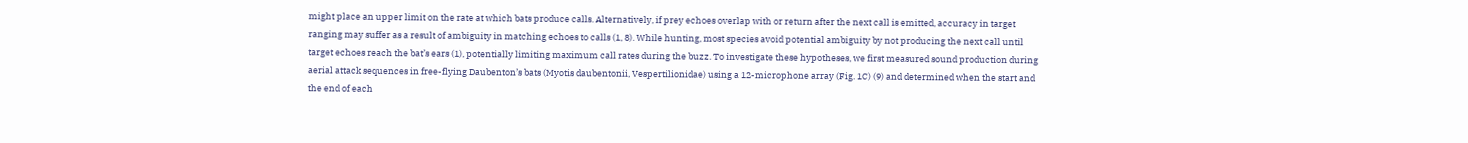might place an upper limit on the rate at which bats produce calls. Alternatively, if prey echoes overlap with or return after the next call is emitted, accuracy in target ranging may suffer as a result of ambiguity in matching echoes to calls (1, 8). While hunting, most species avoid potential ambiguity by not producing the next call until target echoes reach the bat’s ears (1), potentially limiting maximum call rates during the buzz. To investigate these hypotheses, we first measured sound production during aerial attack sequences in free-flying Daubenton’s bats (Myotis daubentonii, Vespertilionidae) using a 12-microphone array (Fig. 1C) (9) and determined when the start and the end of each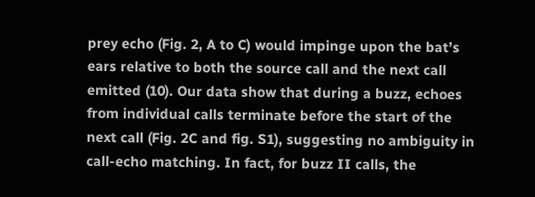prey echo (Fig. 2, A to C) would impinge upon the bat’s ears relative to both the source call and the next call emitted (10). Our data show that during a buzz, echoes from individual calls terminate before the start of the next call (Fig. 2C and fig. S1), suggesting no ambiguity in call-echo matching. In fact, for buzz II calls, the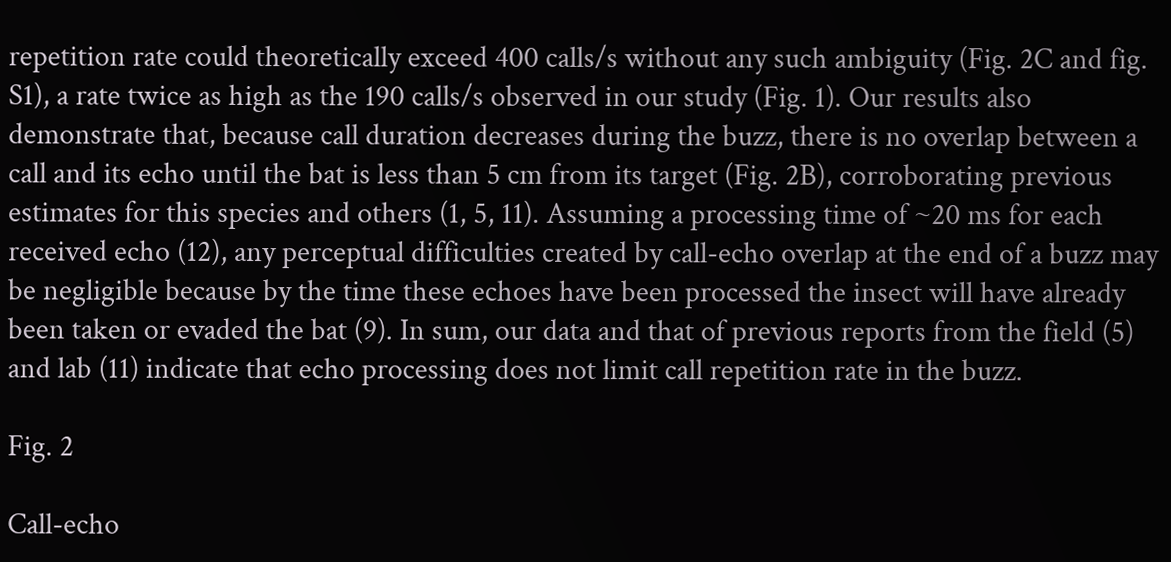repetition rate could theoretically exceed 400 calls/s without any such ambiguity (Fig. 2C and fig. S1), a rate twice as high as the 190 calls/s observed in our study (Fig. 1). Our results also demonstrate that, because call duration decreases during the buzz, there is no overlap between a call and its echo until the bat is less than 5 cm from its target (Fig. 2B), corroborating previous estimates for this species and others (1, 5, 11). Assuming a processing time of ~20 ms for each received echo (12), any perceptual difficulties created by call-echo overlap at the end of a buzz may be negligible because by the time these echoes have been processed the insect will have already been taken or evaded the bat (9). In sum, our data and that of previous reports from the field (5) and lab (11) indicate that echo processing does not limit call repetition rate in the buzz.

Fig. 2

Call-echo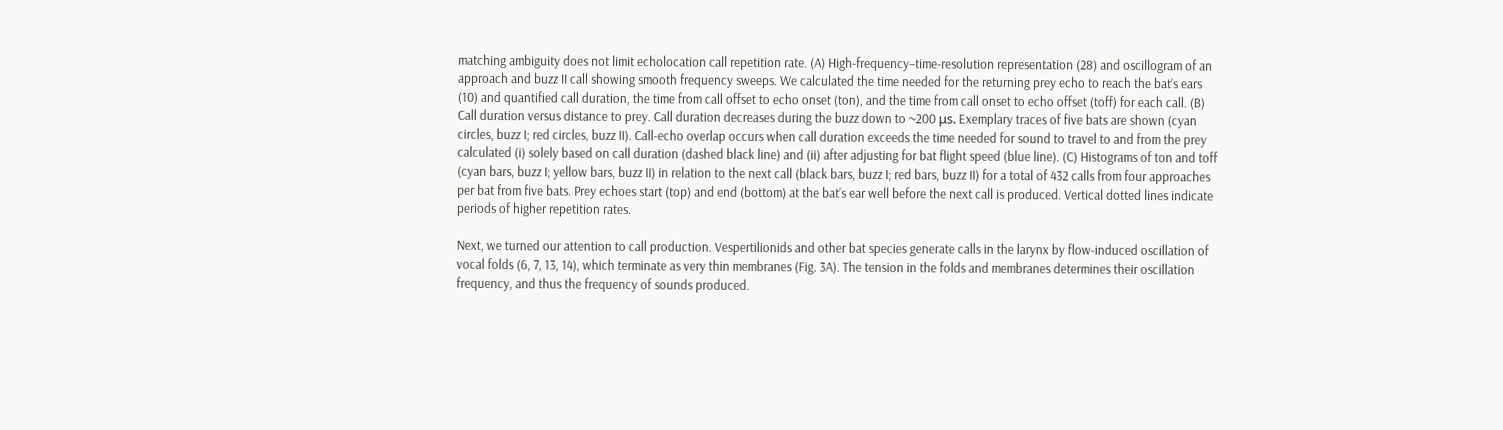matching ambiguity does not limit echolocation call repetition rate. (A) High-frequency–time-resolution representation (28) and oscillogram of an approach and buzz II call showing smooth frequency sweeps. We calculated the time needed for the returning prey echo to reach the bat’s ears (10) and quantified call duration, the time from call offset to echo onset (ton), and the time from call onset to echo offset (toff) for each call. (B) Call duration versus distance to prey. Call duration decreases during the buzz down to ~200 μs. Exemplary traces of five bats are shown (cyan circles, buzz I; red circles, buzz II). Call-echo overlap occurs when call duration exceeds the time needed for sound to travel to and from the prey calculated (i) solely based on call duration (dashed black line) and (ii) after adjusting for bat flight speed (blue line). (C) Histograms of ton and toff (cyan bars, buzz I; yellow bars, buzz II) in relation to the next call (black bars, buzz I; red bars, buzz II) for a total of 432 calls from four approaches per bat from five bats. Prey echoes start (top) and end (bottom) at the bat’s ear well before the next call is produced. Vertical dotted lines indicate periods of higher repetition rates.

Next, we turned our attention to call production. Vespertilionids and other bat species generate calls in the larynx by flow-induced oscillation of vocal folds (6, 7, 13, 14), which terminate as very thin membranes (Fig. 3A). The tension in the folds and membranes determines their oscillation frequency, and thus the frequency of sounds produced.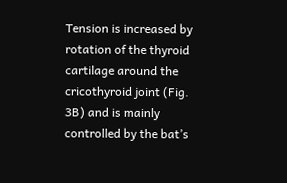Tension is increased by rotation of the thyroid cartilage around the cricothyroid joint (Fig. 3B) and is mainly controlled by the bat’s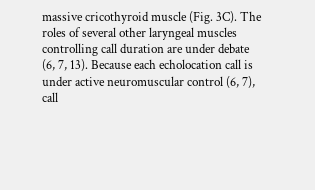massive cricothyroid muscle (Fig. 3C). The roles of several other laryngeal muscles controlling call duration are under debate (6, 7, 13). Because each echolocation call is under active neuromuscular control (6, 7), call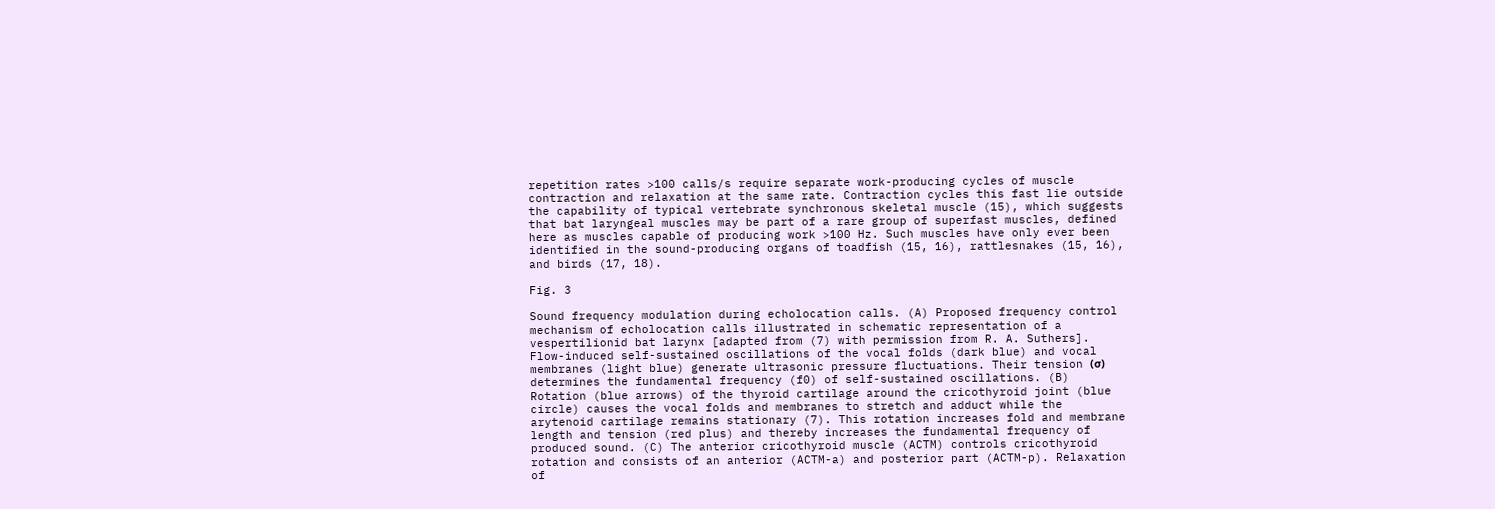repetition rates >100 calls/s require separate work-producing cycles of muscle contraction and relaxation at the same rate. Contraction cycles this fast lie outside the capability of typical vertebrate synchronous skeletal muscle (15), which suggests that bat laryngeal muscles may be part of a rare group of superfast muscles, defined here as muscles capable of producing work >100 Hz. Such muscles have only ever been identified in the sound-producing organs of toadfish (15, 16), rattlesnakes (15, 16), and birds (17, 18).

Fig. 3

Sound frequency modulation during echolocation calls. (A) Proposed frequency control mechanism of echolocation calls illustrated in schematic representation of a vespertilionid bat larynx [adapted from (7) with permission from R. A. Suthers]. Flow-induced self-sustained oscillations of the vocal folds (dark blue) and vocal membranes (light blue) generate ultrasonic pressure fluctuations. Their tension (σ) determines the fundamental frequency (f0) of self-sustained oscillations. (B) Rotation (blue arrows) of the thyroid cartilage around the cricothyroid joint (blue circle) causes the vocal folds and membranes to stretch and adduct while the arytenoid cartilage remains stationary (7). This rotation increases fold and membrane length and tension (red plus) and thereby increases the fundamental frequency of produced sound. (C) The anterior cricothyroid muscle (ACTM) controls cricothyroid rotation and consists of an anterior (ACTM-a) and posterior part (ACTM-p). Relaxation of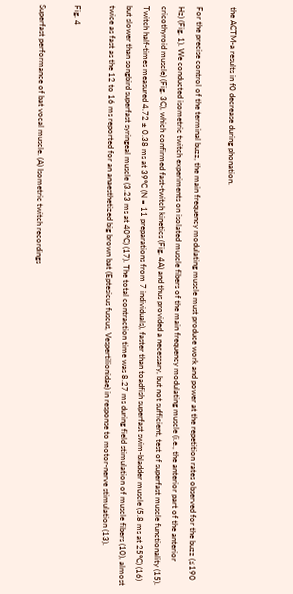the ACTM-a results in f0 decrease during phonation.

For the precise control of the terminal buzz, the main frequency modulating muscle must produce work and power at the repetition rates observed for the buzz (≤190 Hz) (Fig. 1). We conducted isometric twitch experiments on isolated muscle fibers of the main frequency modulating muscle (i.e., the anterior part of the anterior cricothyroid muscle) (Fig. 3C), which confirmed fast-twitch kinetics (Fig. 4A) and thus provided a necessary, but not sufficient, test of superfast muscle functionality (15). Twitch half-times measured 4.72 ± 0.38 ms at 39°C (N = 11 preparations from 7 individuals), faster than toadfish superfast swim-bladder muscle (5.8 ms at 25°C) (16) but slower than songbird superfast syringeal muscle (3.23 ms at 40°C) (17). The total contraction time was 8.27 ms during field stimulation of muscle fibers (10), almost twice as fast as the 12 to 16 ms reported for an anaesthetized big brown bat (Eptesicus fuscus, Vespertilionidae) in response to motor-nerve stimulation (13).

Fig. 4

Superfast performance of bat vocal muscle. (A) Isometric twitch recordings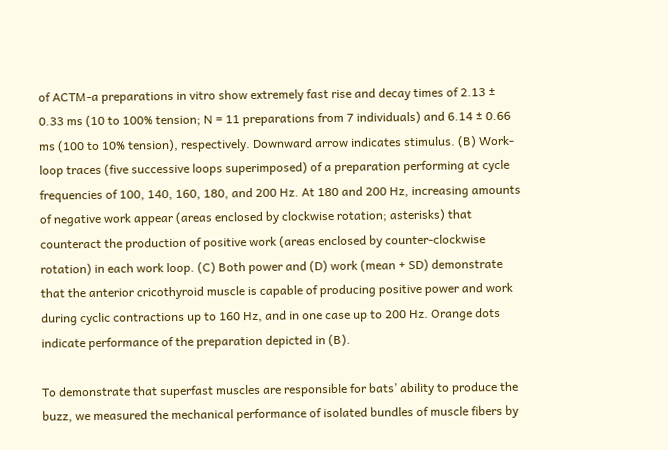of ACTM-a preparations in vitro show extremely fast rise and decay times of 2.13 ± 0.33 ms (10 to 100% tension; N = 11 preparations from 7 individuals) and 6.14 ± 0.66 ms (100 to 10% tension), respectively. Downward arrow indicates stimulus. (B) Work-loop traces (five successive loops superimposed) of a preparation performing at cycle frequencies of 100, 140, 160, 180, and 200 Hz. At 180 and 200 Hz, increasing amounts of negative work appear (areas enclosed by clockwise rotation; asterisks) that counteract the production of positive work (areas enclosed by counter-clockwise rotation) in each work loop. (C) Both power and (D) work (mean + SD) demonstrate that the anterior cricothyroid muscle is capable of producing positive power and work during cyclic contractions up to 160 Hz, and in one case up to 200 Hz. Orange dots indicate performance of the preparation depicted in (B).

To demonstrate that superfast muscles are responsible for bats’ ability to produce the buzz, we measured the mechanical performance of isolated bundles of muscle fibers by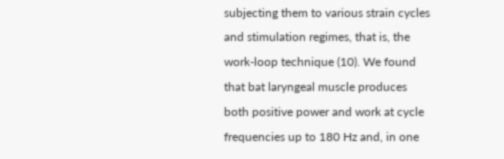subjecting them to various strain cycles and stimulation regimes, that is, the work-loop technique (10). We found that bat laryngeal muscle produces both positive power and work at cycle frequencies up to 180 Hz and, in one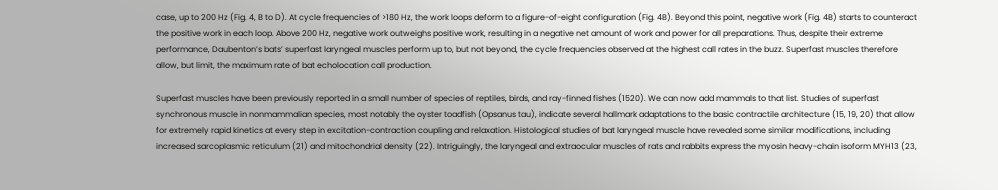case, up to 200 Hz (Fig. 4, B to D). At cycle frequencies of >180 Hz, the work loops deform to a figure-of-eight configuration (Fig. 4B). Beyond this point, negative work (Fig. 4B) starts to counteract the positive work in each loop. Above 200 Hz, negative work outweighs positive work, resulting in a negative net amount of work and power for all preparations. Thus, despite their extreme performance, Daubenton’s bats’ superfast laryngeal muscles perform up to, but not beyond, the cycle frequencies observed at the highest call rates in the buzz. Superfast muscles therefore allow, but limit, the maximum rate of bat echolocation call production.

Superfast muscles have been previously reported in a small number of species of reptiles, birds, and ray-finned fishes (1520). We can now add mammals to that list. Studies of superfast synchronous muscle in nonmammalian species, most notably the oyster toadfish (Opsanus tau), indicate several hallmark adaptations to the basic contractile architecture (15, 19, 20) that allow for extremely rapid kinetics at every step in excitation-contraction coupling and relaxation. Histological studies of bat laryngeal muscle have revealed some similar modifications, including increased sarcoplasmic reticulum (21) and mitochondrial density (22). Intriguingly, the laryngeal and extraocular muscles of rats and rabbits express the myosin heavy-chain isoform MYH13 (23,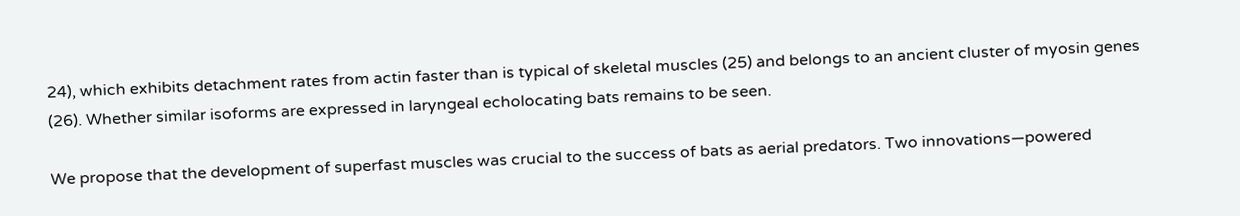24), which exhibits detachment rates from actin faster than is typical of skeletal muscles (25) and belongs to an ancient cluster of myosin genes (26). Whether similar isoforms are expressed in laryngeal echolocating bats remains to be seen.

We propose that the development of superfast muscles was crucial to the success of bats as aerial predators. Two innovations—powered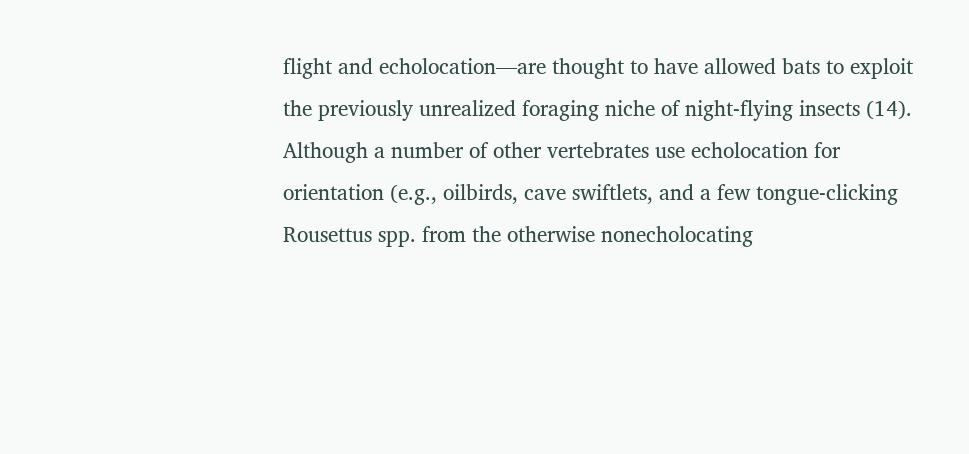flight and echolocation—are thought to have allowed bats to exploit the previously unrealized foraging niche of night-flying insects (14). Although a number of other vertebrates use echolocation for orientation (e.g., oilbirds, cave swiftlets, and a few tongue-clicking Rousettus spp. from the otherwise nonecholocating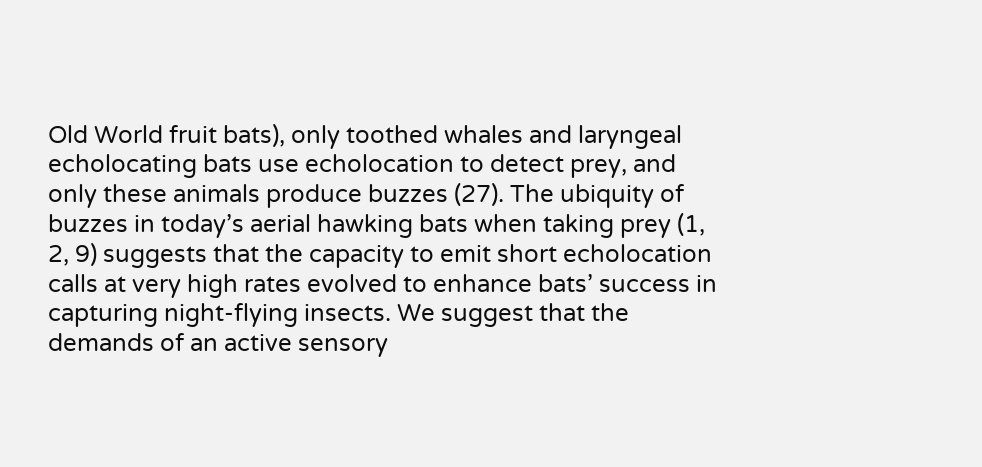Old World fruit bats), only toothed whales and laryngeal echolocating bats use echolocation to detect prey, and only these animals produce buzzes (27). The ubiquity of buzzes in today’s aerial hawking bats when taking prey (1, 2, 9) suggests that the capacity to emit short echolocation calls at very high rates evolved to enhance bats’ success in capturing night-flying insects. We suggest that the demands of an active sensory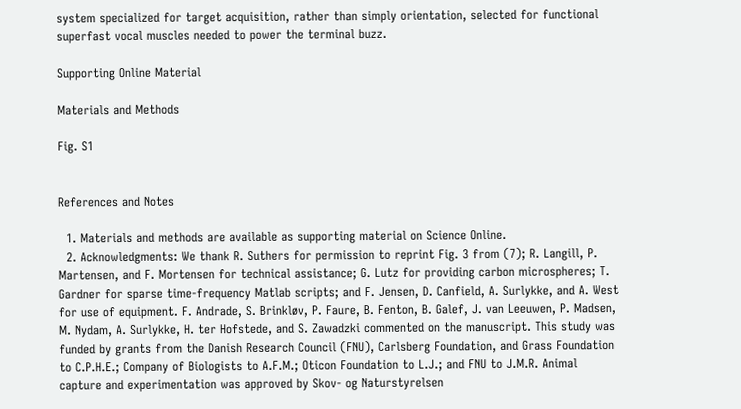system specialized for target acquisition, rather than simply orientation, selected for functional superfast vocal muscles needed to power the terminal buzz.

Supporting Online Material

Materials and Methods

Fig. S1


References and Notes

  1. Materials and methods are available as supporting material on Science Online.
  2. Acknowledgments: We thank R. Suthers for permission to reprint Fig. 3 from (7); R. Langill, P. Martensen, and F. Mortensen for technical assistance; G. Lutz for providing carbon microspheres; T. Gardner for sparse time-frequency Matlab scripts; and F. Jensen, D. Canfield, A. Surlykke, and A. West for use of equipment. F. Andrade, S. Brinkløv, P. Faure, B. Fenton, B. Galef, J. van Leeuwen, P. Madsen, M. Nydam, A. Surlykke, H. ter Hofstede, and S. Zawadzki commented on the manuscript. This study was funded by grants from the Danish Research Council (FNU), Carlsberg Foundation, and Grass Foundation to C.P.H.E.; Company of Biologists to A.F.M.; Oticon Foundation to L.J.; and FNU to J.M.R. Animal capture and experimentation was approved by Skov- og Naturstyrelsen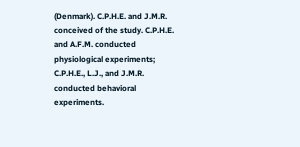(Denmark). C.P.H.E. and J.M.R. conceived of the study. C.P.H.E. and A.F.M. conducted physiological experiments; C.P.H.E., L.J., and J.M.R. conducted behavioral experiments.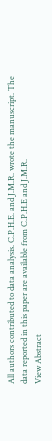All authors contributed to data analysis. C.P.H.E. and J.M.R. wrote the manuscript. The data reported in this paper are available from C.P.H.E and J.M.R.
View Abstract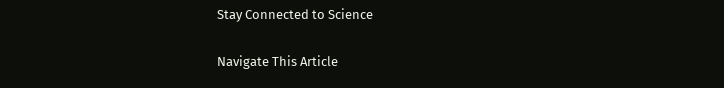Stay Connected to Science

Navigate This Article